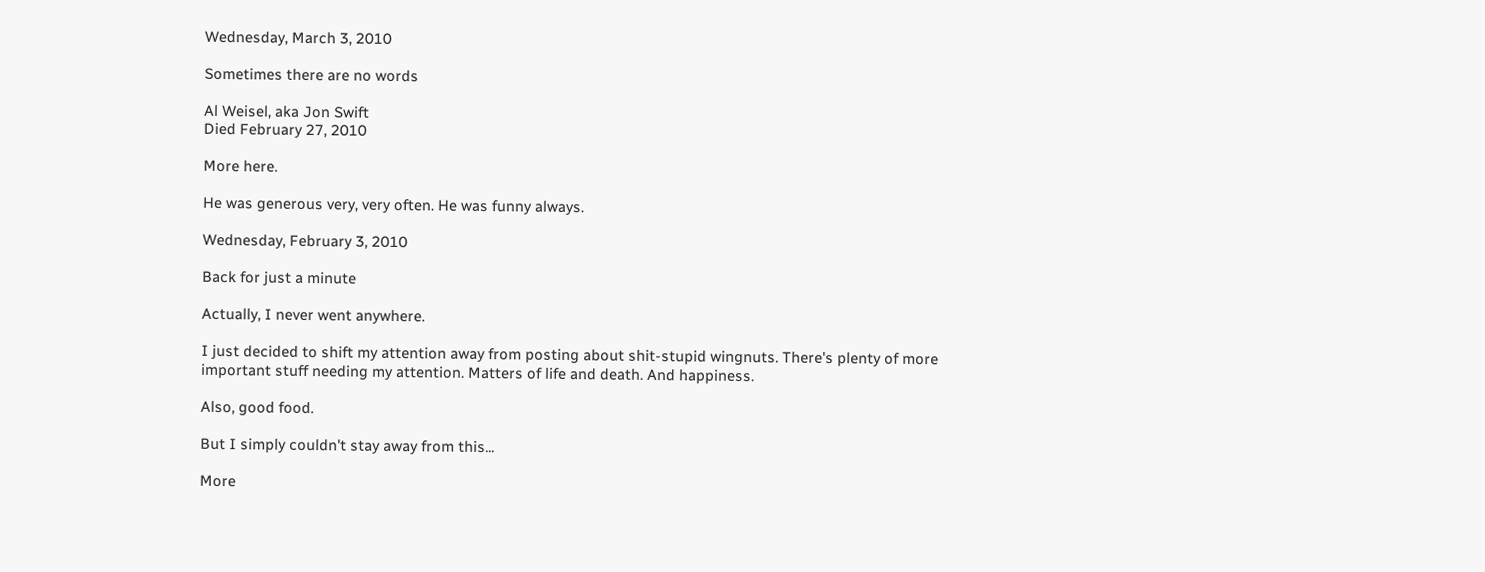Wednesday, March 3, 2010

Sometimes there are no words

Al Weisel, aka Jon Swift
Died February 27, 2010

More here.

He was generous very, very often. He was funny always.

Wednesday, February 3, 2010

Back for just a minute

Actually, I never went anywhere.

I just decided to shift my attention away from posting about shit-stupid wingnuts. There's plenty of more important stuff needing my attention. Matters of life and death. And happiness.

Also, good food.

But I simply couldn't stay away from this...

More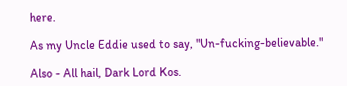here.

As my Uncle Eddie used to say, "Un-fucking-believable."

Also - All hail, Dark Lord Kos.